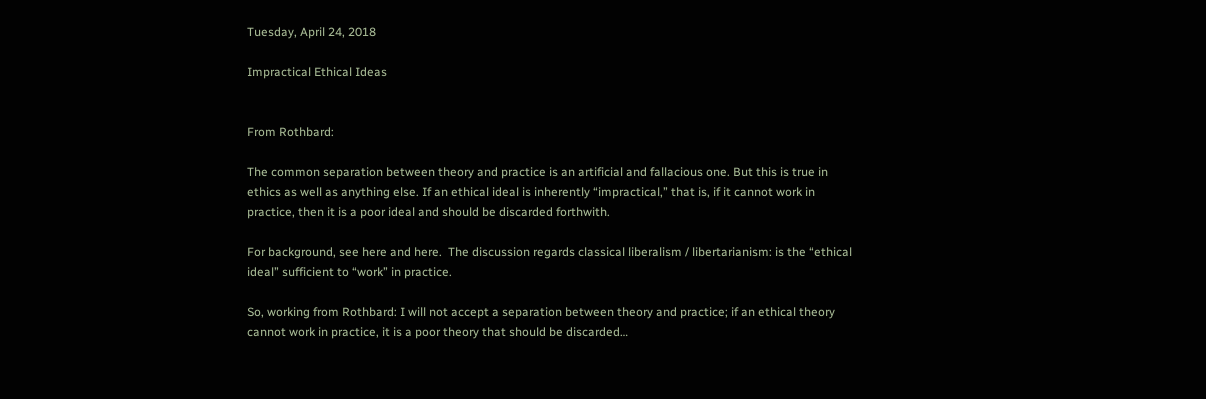Tuesday, April 24, 2018

Impractical Ethical Ideas


From Rothbard:

The common separation between theory and practice is an artificial and fallacious one. But this is true in ethics as well as anything else. If an ethical ideal is inherently “impractical,” that is, if it cannot work in practice, then it is a poor ideal and should be discarded forthwith.

For background, see here and here.  The discussion regards classical liberalism / libertarianism: is the “ethical ideal” sufficient to “work” in practice.

So, working from Rothbard: I will not accept a separation between theory and practice; if an ethical theory cannot work in practice, it is a poor theory that should be discarded…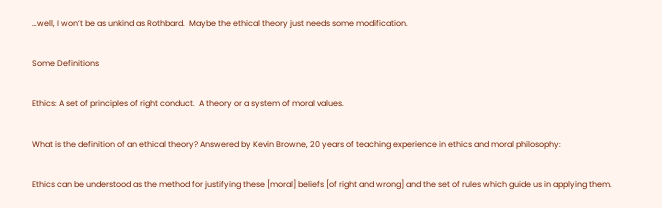…well, I won’t be as unkind as Rothbard.  Maybe the ethical theory just needs some modification.

Some Definitions

Ethics: A set of principles of right conduct.  A theory or a system of moral values.

What is the definition of an ethical theory? Answered by Kevin Browne, 20 years of teaching experience in ethics and moral philosophy:

Ethics can be understood as the method for justifying these [moral] beliefs [of right and wrong] and the set of rules which guide us in applying them.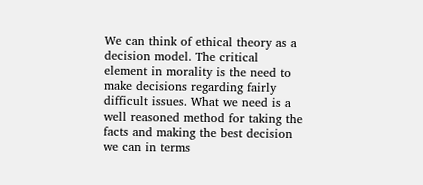We can think of ethical theory as a decision model. The critical element in morality is the need to make decisions regarding fairly difficult issues. What we need is a well reasoned method for taking the facts and making the best decision we can in terms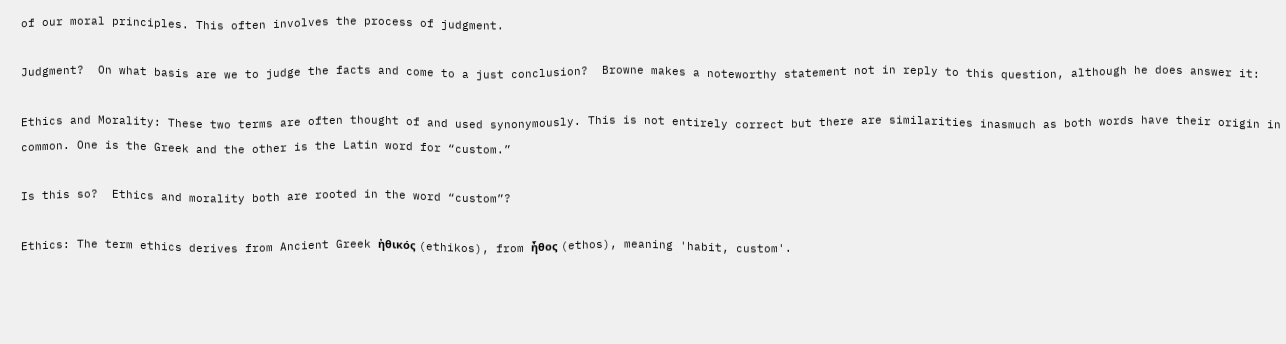of our moral principles. This often involves the process of judgment.

Judgment?  On what basis are we to judge the facts and come to a just conclusion?  Browne makes a noteworthy statement not in reply to this question, although he does answer it:

Ethics and Morality: These two terms are often thought of and used synonymously. This is not entirely correct but there are similarities inasmuch as both words have their origin in common. One is the Greek and the other is the Latin word for “custom.”

Is this so?  Ethics and morality both are rooted in the word “custom”?

Ethics: The term ethics derives from Ancient Greek ἠθικός (ethikos), from ἦθος (ethos), meaning 'habit, custom'.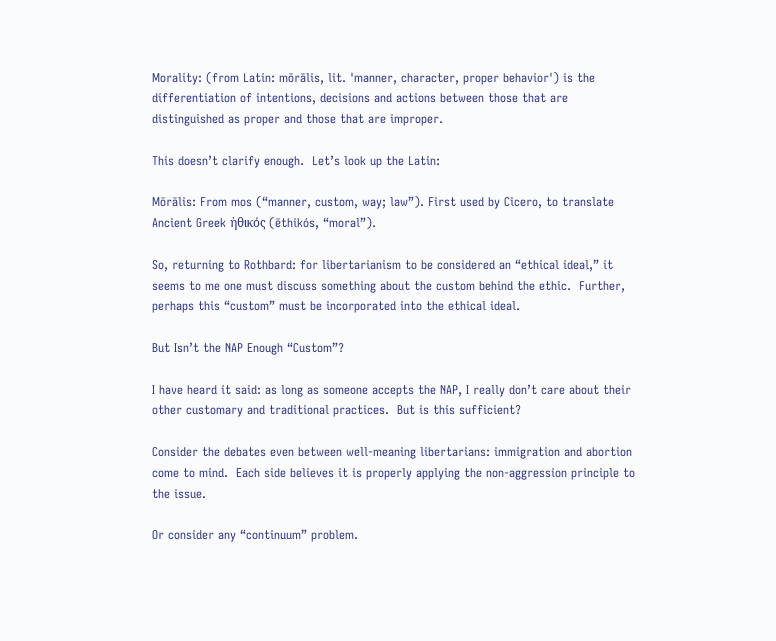Morality: (from Latin: mōrālis, lit. 'manner, character, proper behavior') is the differentiation of intentions, decisions and actions between those that are distinguished as proper and those that are improper.

This doesn’t clarify enough.  Let’s look up the Latin:

Mōrālis: From mos (“manner, custom, way; law”). First used by Cicero, to translate Ancient Greek ἠθικός (ēthikós, “moral”).

So, returning to Rothbard: for libertarianism to be considered an “ethical ideal,” it seems to me one must discuss something about the custom behind the ethic.  Further, perhaps this “custom” must be incorporated into the ethical ideal.

But Isn’t the NAP Enough “Custom”?

I have heard it said: as long as someone accepts the NAP, I really don’t care about their other customary and traditional practices.  But is this sufficient?

Consider the debates even between well-meaning libertarians: immigration and abortion come to mind.  Each side believes it is properly applying the non-aggression principle to the issue.

Or consider any “continuum” problem.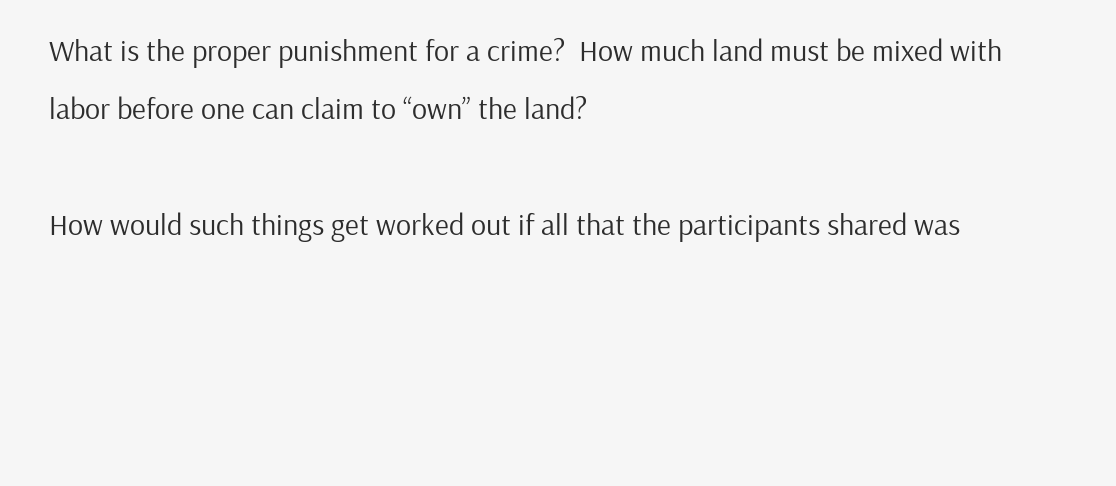What is the proper punishment for a crime?  How much land must be mixed with labor before one can claim to “own” the land?

How would such things get worked out if all that the participants shared was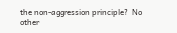the non-aggression principle?  No other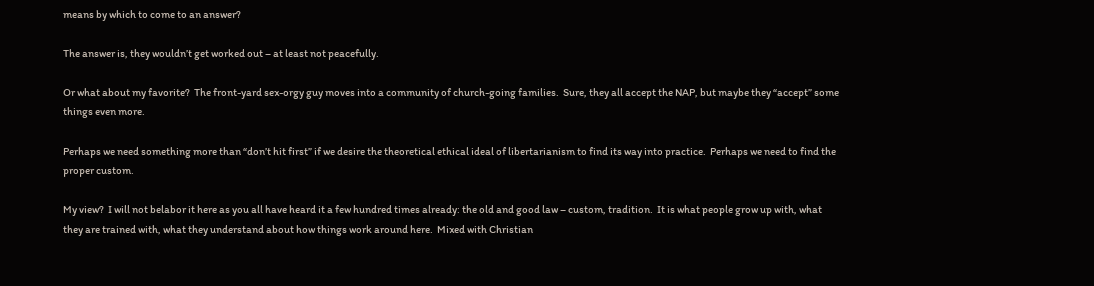means by which to come to an answer?

The answer is, they wouldn’t get worked out – at least not peacefully.

Or what about my favorite?  The front-yard sex-orgy guy moves into a community of church-going families.  Sure, they all accept the NAP, but maybe they “accept” some things even more.

Perhaps we need something more than “don’t hit first” if we desire the theoretical ethical ideal of libertarianism to find its way into practice.  Perhaps we need to find the proper custom.

My view?  I will not belabor it here as you all have heard it a few hundred times already: the old and good law – custom, tradition.  It is what people grow up with, what they are trained with, what they understand about how things work around here.  Mixed with Christian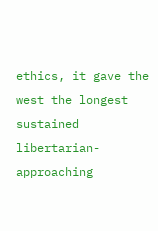ethics, it gave the west the longest sustained libertarian-approaching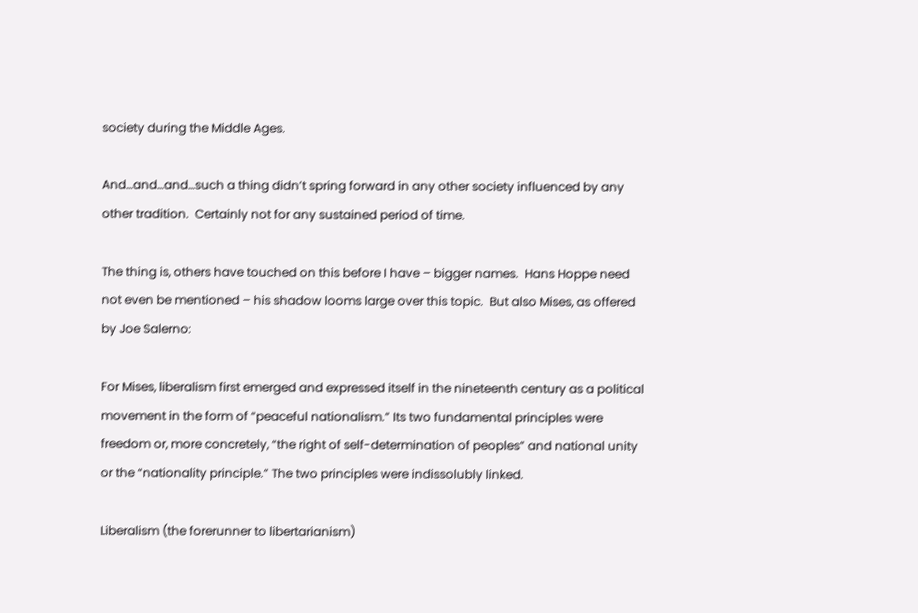society during the Middle Ages.

And…and…and…such a thing didn’t spring forward in any other society influenced by any other tradition.  Certainly not for any sustained period of time.

The thing is, others have touched on this before I have – bigger names.  Hans Hoppe need not even be mentioned – his shadow looms large over this topic.  But also Mises, as offered by Joe Salerno:

For Mises, liberalism first emerged and expressed itself in the nineteenth century as a political movement in the form of “peaceful nationalism.” Its two fundamental principles were freedom or, more concretely, “the right of self-determination of peoples” and national unity or the “nationality principle.” The two principles were indissolubly linked.

Liberalism (the forerunner to libertarianism)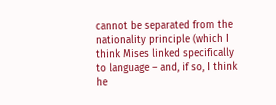cannot be separated from the nationality principle (which I think Mises linked specifically to language – and, if so, I think he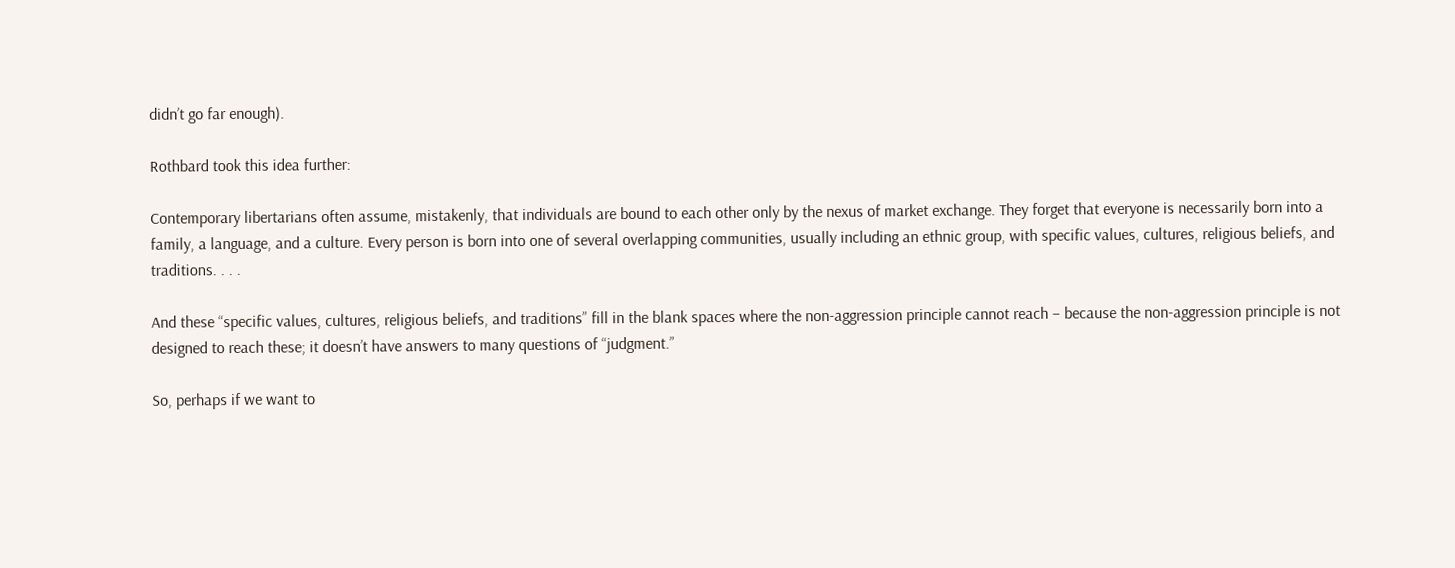didn’t go far enough).

Rothbard took this idea further:

Contemporary libertarians often assume, mistakenly, that individuals are bound to each other only by the nexus of market exchange. They forget that everyone is necessarily born into a family, a language, and a culture. Every person is born into one of several overlapping communities, usually including an ethnic group, with specific values, cultures, religious beliefs, and traditions. . . .

And these “specific values, cultures, religious beliefs, and traditions” fill in the blank spaces where the non-aggression principle cannot reach – because the non-aggression principle is not designed to reach these; it doesn’t have answers to many questions of “judgment.”

So, perhaps if we want to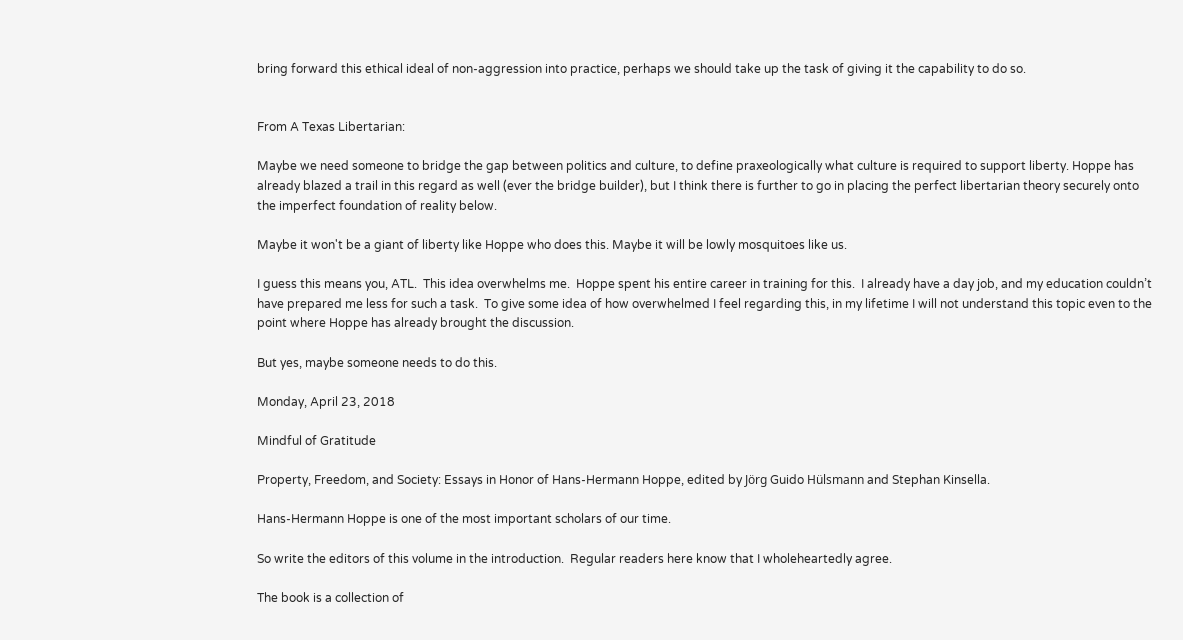bring forward this ethical ideal of non-aggression into practice, perhaps we should take up the task of giving it the capability to do so.


From A Texas Libertarian:

Maybe we need someone to bridge the gap between politics and culture, to define praxeologically what culture is required to support liberty. Hoppe has already blazed a trail in this regard as well (ever the bridge builder), but I think there is further to go in placing the perfect libertarian theory securely onto the imperfect foundation of reality below.

Maybe it won't be a giant of liberty like Hoppe who does this. Maybe it will be lowly mosquitoes like us.

I guess this means you, ATL.  This idea overwhelms me.  Hoppe spent his entire career in training for this.  I already have a day job, and my education couldn’t have prepared me less for such a task.  To give some idea of how overwhelmed I feel regarding this, in my lifetime I will not understand this topic even to the point where Hoppe has already brought the discussion.

But yes, maybe someone needs to do this.

Monday, April 23, 2018

Mindful of Gratitude

Property, Freedom, and Society: Essays in Honor of Hans-Hermann Hoppe, edited by Jörg Guido Hülsmann and Stephan Kinsella.

Hans-Hermann Hoppe is one of the most important scholars of our time.

So write the editors of this volume in the introduction.  Regular readers here know that I wholeheartedly agree.

The book is a collection of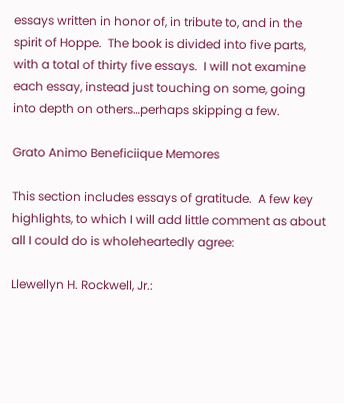essays written in honor of, in tribute to, and in the spirit of Hoppe.  The book is divided into five parts, with a total of thirty five essays.  I will not examine each essay, instead just touching on some, going into depth on others…perhaps skipping a few.

Grato Animo Beneficiique Memores

This section includes essays of gratitude.  A few key highlights, to which I will add little comment as about all I could do is wholeheartedly agree:

Llewellyn H. Rockwell, Jr.: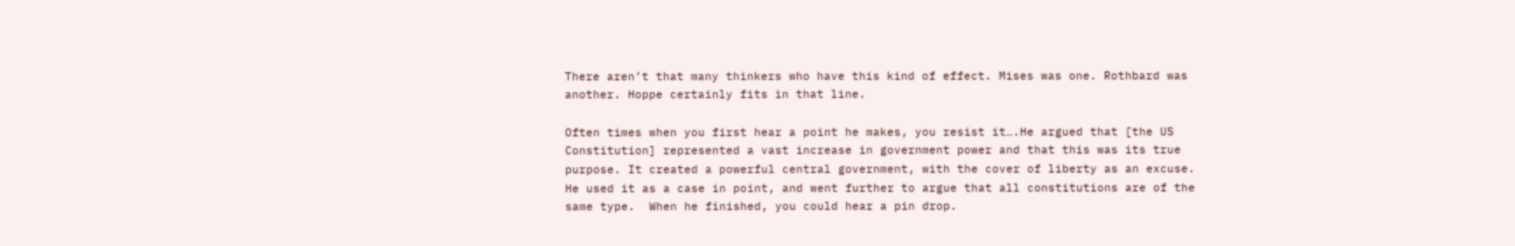There aren’t that many thinkers who have this kind of effect. Mises was one. Rothbard was another. Hoppe certainly fits in that line.

Often times when you first hear a point he makes, you resist it….He argued that [the US Constitution] represented a vast increase in government power and that this was its true purpose. It created a powerful central government, with the cover of liberty as an excuse. He used it as a case in point, and went further to argue that all constitutions are of the same type.  When he finished, you could hear a pin drop.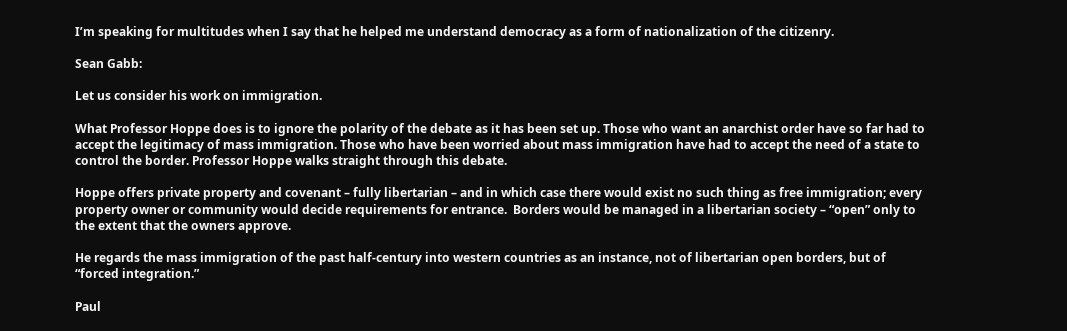I’m speaking for multitudes when I say that he helped me understand democracy as a form of nationalization of the citizenry.

Sean Gabb:

Let us consider his work on immigration.

What Professor Hoppe does is to ignore the polarity of the debate as it has been set up. Those who want an anarchist order have so far had to accept the legitimacy of mass immigration. Those who have been worried about mass immigration have had to accept the need of a state to control the border. Professor Hoppe walks straight through this debate.

Hoppe offers private property and covenant – fully libertarian – and in which case there would exist no such thing as free immigration; every property owner or community would decide requirements for entrance.  Borders would be managed in a libertarian society – “open” only to the extent that the owners approve.

He regards the mass immigration of the past half-century into western countries as an instance, not of libertarian open borders, but of “forced integration.”

Paul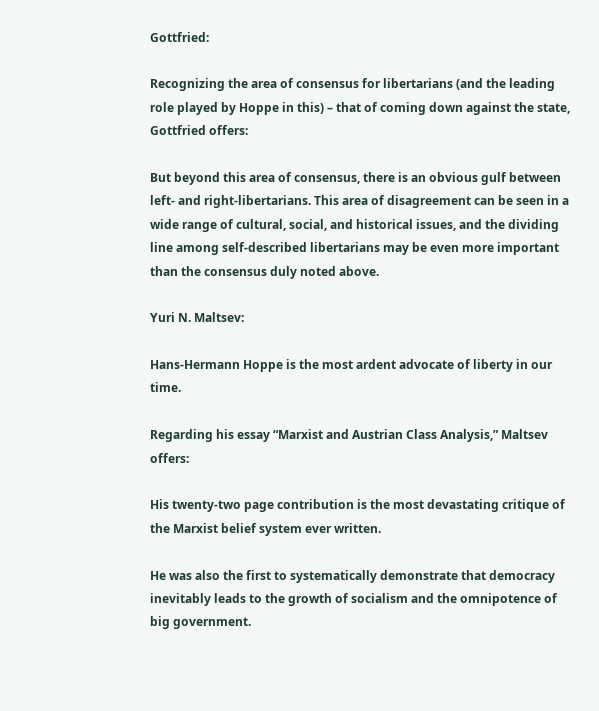Gottfried:

Recognizing the area of consensus for libertarians (and the leading role played by Hoppe in this) – that of coming down against the state, Gottfried offers:

But beyond this area of consensus, there is an obvious gulf between left- and right-libertarians. This area of disagreement can be seen in a wide range of cultural, social, and historical issues, and the dividing line among self-described libertarians may be even more important than the consensus duly noted above.

Yuri N. Maltsev:

Hans-Hermann Hoppe is the most ardent advocate of liberty in our time.

Regarding his essay “Marxist and Austrian Class Analysis,” Maltsev offers:

His twenty-two page contribution is the most devastating critique of the Marxist belief system ever written.

He was also the first to systematically demonstrate that democracy inevitably leads to the growth of socialism and the omnipotence of big government.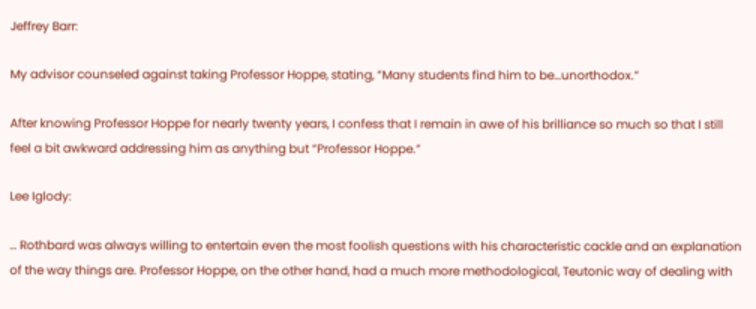Jeffrey Barr:

My advisor counseled against taking Professor Hoppe, stating, “Many students find him to be…unorthodox.”

After knowing Professor Hoppe for nearly twenty years, I confess that I remain in awe of his brilliance so much so that I still feel a bit awkward addressing him as anything but “Professor Hoppe.”

Lee Iglody:

… Rothbard was always willing to entertain even the most foolish questions with his characteristic cackle and an explanation of the way things are. Professor Hoppe, on the other hand, had a much more methodological, Teutonic way of dealing with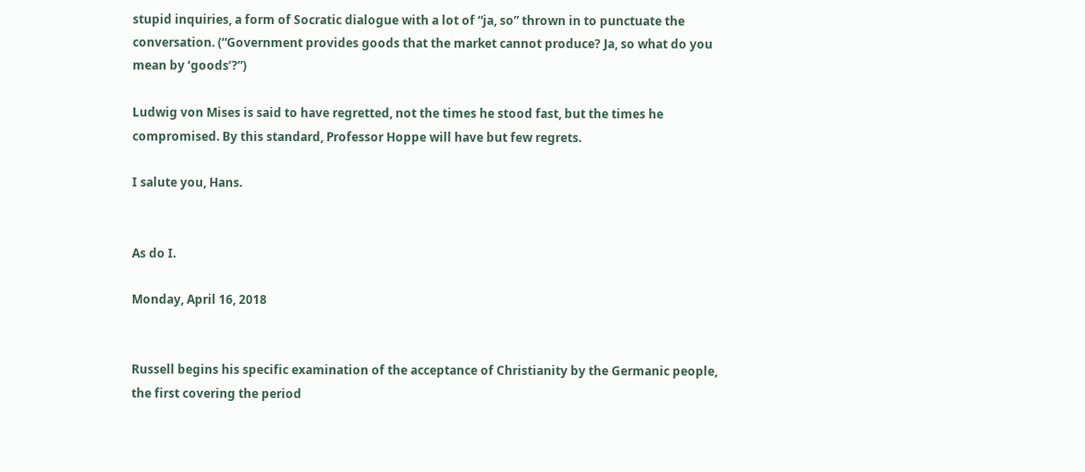stupid inquiries, a form of Socratic dialogue with a lot of “ja, so” thrown in to punctuate the conversation. (“Government provides goods that the market cannot produce? Ja, so what do you mean by ‘goods’?”)

Ludwig von Mises is said to have regretted, not the times he stood fast, but the times he compromised. By this standard, Professor Hoppe will have but few regrets.

I salute you, Hans.


As do I.

Monday, April 16, 2018


Russell begins his specific examination of the acceptance of Christianity by the Germanic people, the first covering the period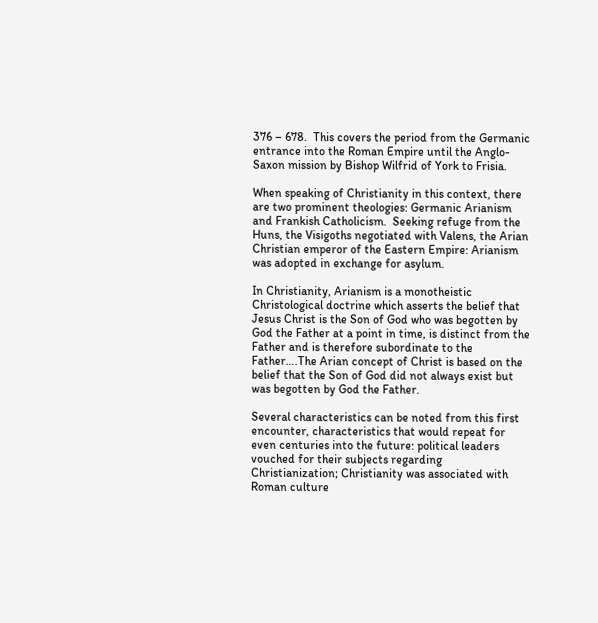376 – 678.  This covers the period from the Germanic entrance into the Roman Empire until the Anglo-Saxon mission by Bishop Wilfrid of York to Frisia.

When speaking of Christianity in this context, there are two prominent theologies: Germanic Arianism and Frankish Catholicism.  Seeking refuge from the Huns, the Visigoths negotiated with Valens, the Arian Christian emperor of the Eastern Empire: Arianism was adopted in exchange for asylum.

In Christianity, Arianism is a monotheistic Christological doctrine which asserts the belief that Jesus Christ is the Son of God who was begotten by God the Father at a point in time, is distinct from the Father and is therefore subordinate to the Father….The Arian concept of Christ is based on the belief that the Son of God did not always exist but was begotten by God the Father.

Several characteristics can be noted from this first encounter, characteristics that would repeat for even centuries into the future: political leaders vouched for their subjects regarding Christianization; Christianity was associated with Roman culture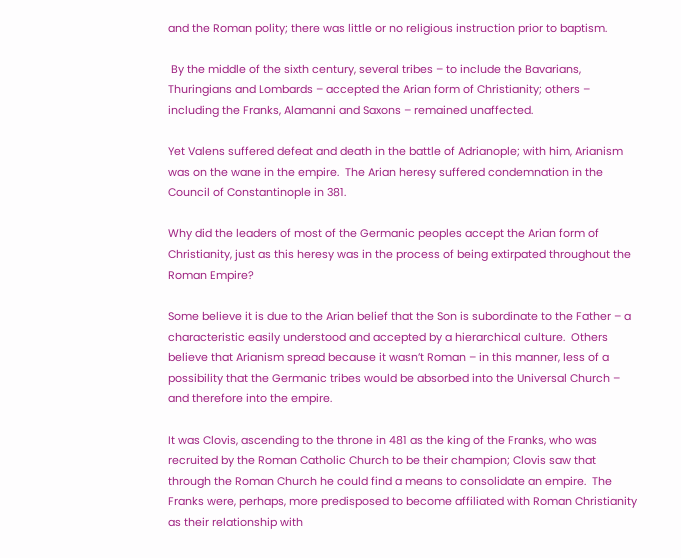and the Roman polity; there was little or no religious instruction prior to baptism.

 By the middle of the sixth century, several tribes – to include the Bavarians, Thuringians and Lombards – accepted the Arian form of Christianity; others – including the Franks, Alamanni and Saxons – remained unaffected.

Yet Valens suffered defeat and death in the battle of Adrianople; with him, Arianism was on the wane in the empire.  The Arian heresy suffered condemnation in the Council of Constantinople in 381.

Why did the leaders of most of the Germanic peoples accept the Arian form of Christianity, just as this heresy was in the process of being extirpated throughout the Roman Empire?

Some believe it is due to the Arian belief that the Son is subordinate to the Father – a characteristic easily understood and accepted by a hierarchical culture.  Others believe that Arianism spread because it wasn’t Roman – in this manner, less of a possibility that the Germanic tribes would be absorbed into the Universal Church – and therefore into the empire.

It was Clovis, ascending to the throne in 481 as the king of the Franks, who was recruited by the Roman Catholic Church to be their champion; Clovis saw that through the Roman Church he could find a means to consolidate an empire.  The Franks were, perhaps, more predisposed to become affiliated with Roman Christianity as their relationship with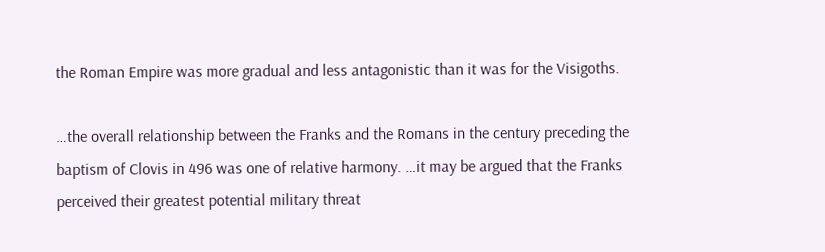the Roman Empire was more gradual and less antagonistic than it was for the Visigoths.

…the overall relationship between the Franks and the Romans in the century preceding the baptism of Clovis in 496 was one of relative harmony. …it may be argued that the Franks perceived their greatest potential military threat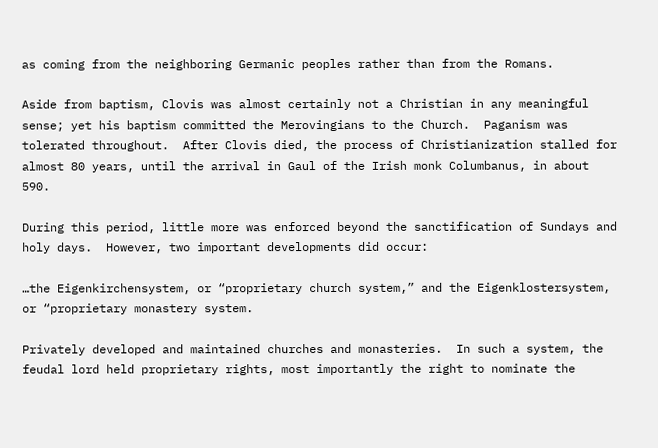as coming from the neighboring Germanic peoples rather than from the Romans.

Aside from baptism, Clovis was almost certainly not a Christian in any meaningful sense; yet his baptism committed the Merovingians to the Church.  Paganism was tolerated throughout.  After Clovis died, the process of Christianization stalled for almost 80 years, until the arrival in Gaul of the Irish monk Columbanus, in about 590.

During this period, little more was enforced beyond the sanctification of Sundays and holy days.  However, two important developments did occur:

…the Eigenkirchensystem, or “proprietary church system,” and the Eigenklostersystem, or “proprietary monastery system.

Privately developed and maintained churches and monasteries.  In such a system, the feudal lord held proprietary rights, most importantly the right to nominate the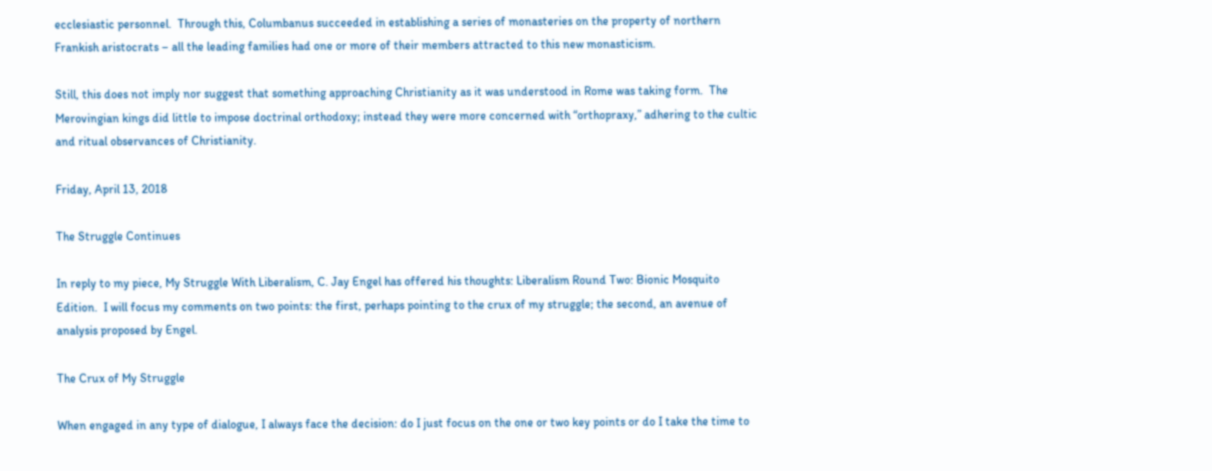ecclesiastic personnel.  Through this, Columbanus succeeded in establishing a series of monasteries on the property of northern Frankish aristocrats – all the leading families had one or more of their members attracted to this new monasticism.

Still, this does not imply nor suggest that something approaching Christianity as it was understood in Rome was taking form.  The Merovingian kings did little to impose doctrinal orthodoxy; instead they were more concerned with “orthopraxy,” adhering to the cultic and ritual observances of Christianity.

Friday, April 13, 2018

The Struggle Continues

In reply to my piece, My Struggle With Liberalism, C. Jay Engel has offered his thoughts: Liberalism Round Two: Bionic Mosquito Edition.  I will focus my comments on two points: the first, perhaps pointing to the crux of my struggle; the second, an avenue of analysis proposed by Engel.

The Crux of My Struggle

When engaged in any type of dialogue, I always face the decision: do I just focus on the one or two key points or do I take the time to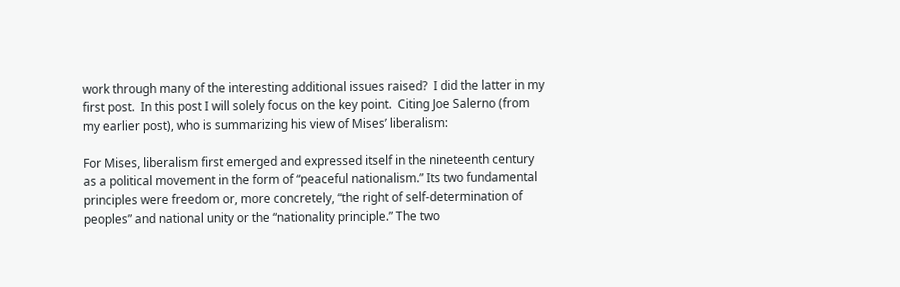work through many of the interesting additional issues raised?  I did the latter in my first post.  In this post I will solely focus on the key point.  Citing Joe Salerno (from my earlier post), who is summarizing his view of Mises’ liberalism:

For Mises, liberalism first emerged and expressed itself in the nineteenth century as a political movement in the form of “peaceful nationalism.” Its two fundamental principles were freedom or, more concretely, “the right of self-determination of peoples” and national unity or the “nationality principle.” The two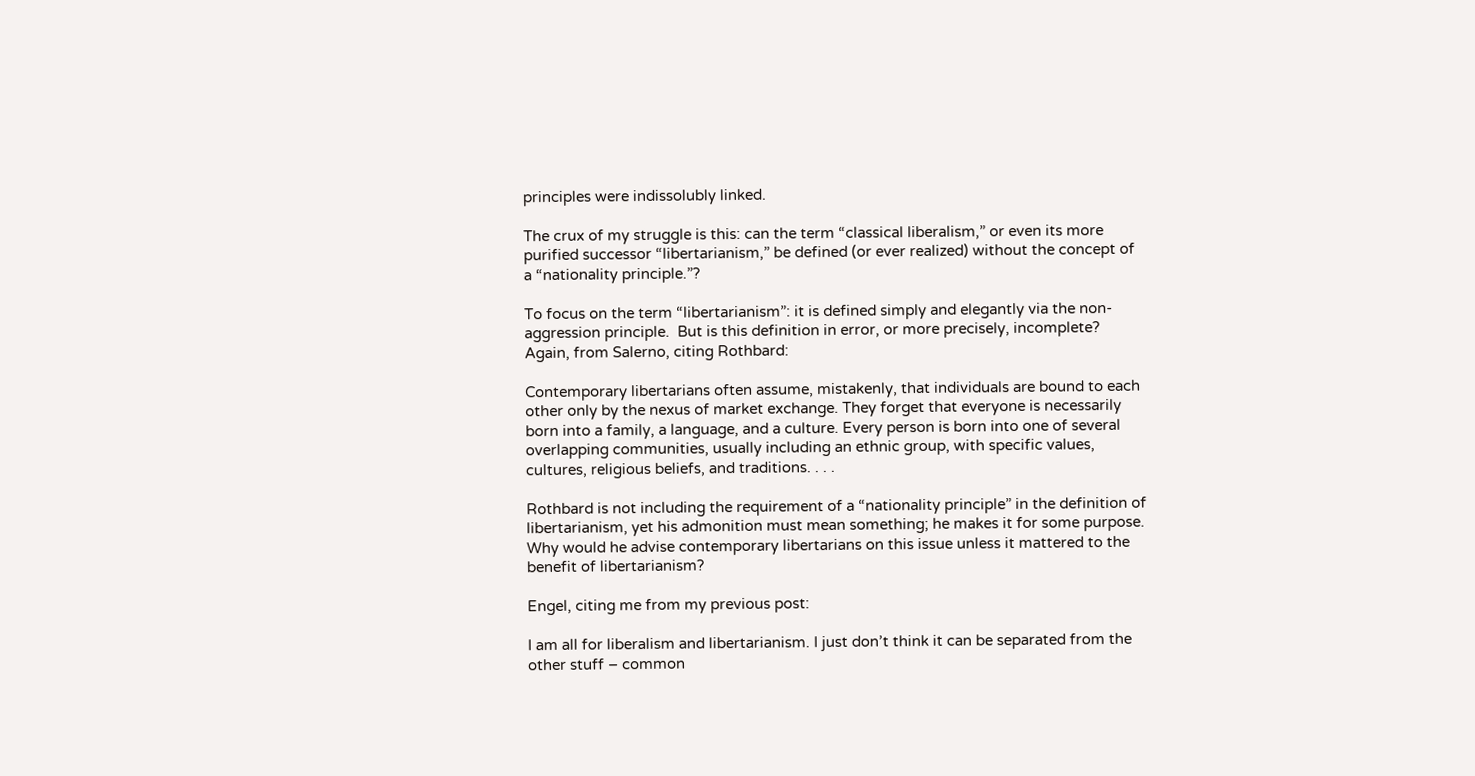principles were indissolubly linked.

The crux of my struggle is this: can the term “classical liberalism,” or even its more purified successor “libertarianism,” be defined (or ever realized) without the concept of a “nationality principle.”?

To focus on the term “libertarianism”: it is defined simply and elegantly via the non-aggression principle.  But is this definition in error, or more precisely, incomplete?  Again, from Salerno, citing Rothbard:

Contemporary libertarians often assume, mistakenly, that individuals are bound to each other only by the nexus of market exchange. They forget that everyone is necessarily born into a family, a language, and a culture. Every person is born into one of several overlapping communities, usually including an ethnic group, with specific values, cultures, religious beliefs, and traditions. . . .

Rothbard is not including the requirement of a “nationality principle” in the definition of libertarianism, yet his admonition must mean something; he makes it for some purpose.  Why would he advise contemporary libertarians on this issue unless it mattered to the benefit of libertarianism?

Engel, citing me from my previous post:

I am all for liberalism and libertarianism. I just don’t think it can be separated from the other stuff – common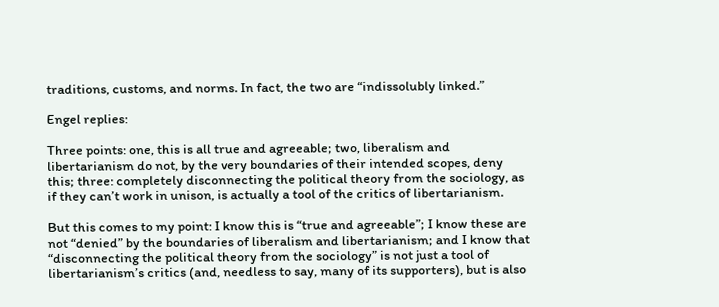traditions, customs, and norms. In fact, the two are “indissolubly linked.”

Engel replies:

Three points: one, this is all true and agreeable; two, liberalism and libertarianism do not, by the very boundaries of their intended scopes, deny this; three: completely disconnecting the political theory from the sociology, as if they can’t work in unison, is actually a tool of the critics of libertarianism.

But this comes to my point: I know this is “true and agreeable”; I know these are not “denied” by the boundaries of liberalism and libertarianism; and I know that “disconnecting the political theory from the sociology” is not just a tool of libertarianism’s critics (and, needless to say, many of its supporters), but is also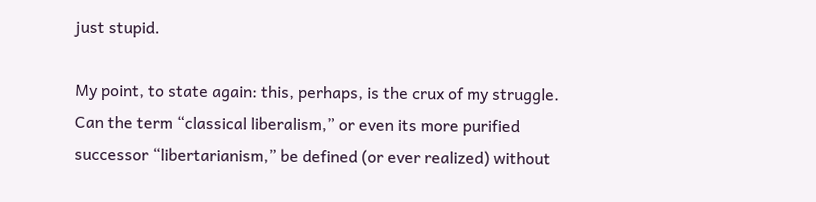just stupid.

My point, to state again: this, perhaps, is the crux of my struggle.  Can the term “classical liberalism,” or even its more purified successor “libertarianism,” be defined (or ever realized) without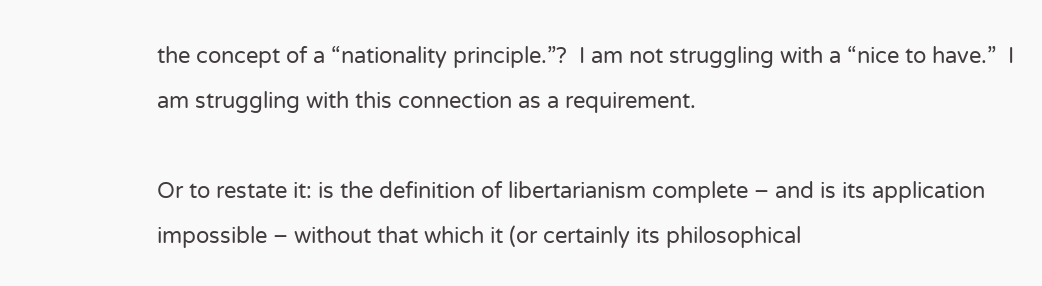the concept of a “nationality principle.”?  I am not struggling with a “nice to have.”  I am struggling with this connection as a requirement.

Or to restate it: is the definition of libertarianism complete – and is its application impossible – without that which it (or certainly its philosophical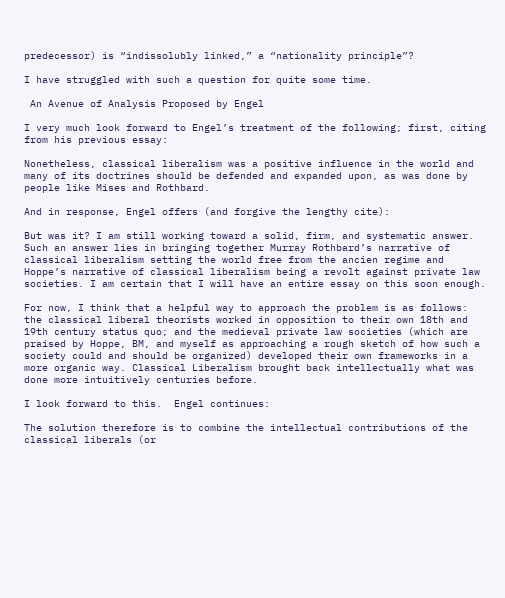predecessor) is “indissolubly linked,” a “nationality principle”?

I have struggled with such a question for quite some time.

 An Avenue of Analysis Proposed by Engel

I very much look forward to Engel’s treatment of the following; first, citing from his previous essay:

Nonetheless, classical liberalism was a positive influence in the world and many of its doctrines should be defended and expanded upon, as was done by people like Mises and Rothbard.

And in response, Engel offers (and forgive the lengthy cite):

But was it? I am still working toward a solid, firm, and systematic answer. Such an answer lies in bringing together Murray Rothbard’s narrative of classical liberalism setting the world free from the ancien regime and Hoppe’s narrative of classical liberalism being a revolt against private law societies. I am certain that I will have an entire essay on this soon enough.

For now, I think that a helpful way to approach the problem is as follows: the classical liberal theorists worked in opposition to their own 18th and 19th century status quo; and the medieval private law societies (which are praised by Hoppe, BM, and myself as approaching a rough sketch of how such a society could and should be organized) developed their own frameworks in a more organic way. Classical Liberalism brought back intellectually what was done more intuitively centuries before.

I look forward to this.  Engel continues:

The solution therefore is to combine the intellectual contributions of the classical liberals (or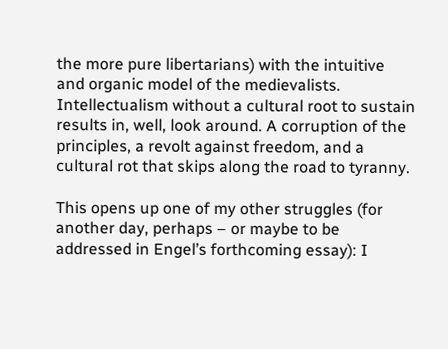the more pure libertarians) with the intuitive and organic model of the medievalists. Intellectualism without a cultural root to sustain results in, well, look around. A corruption of the principles, a revolt against freedom, and a cultural rot that skips along the road to tyranny.

This opens up one of my other struggles (for another day, perhaps – or maybe to be addressed in Engel’s forthcoming essay): I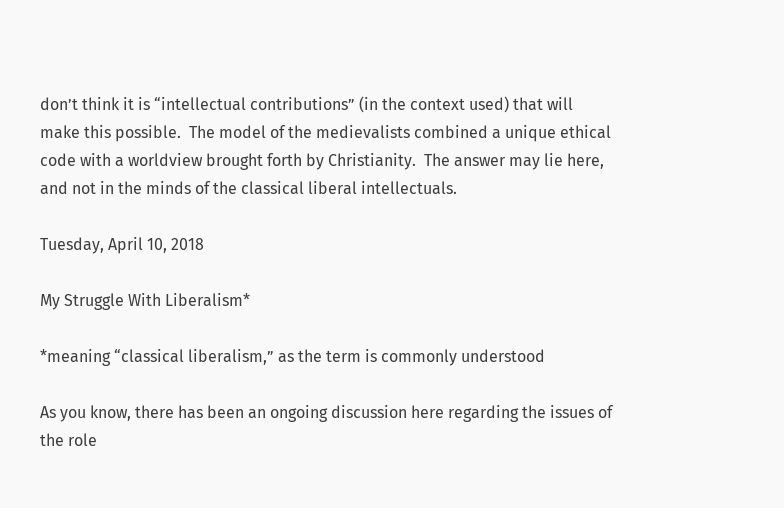don’t think it is “intellectual contributions” (in the context used) that will make this possible.  The model of the medievalists combined a unique ethical code with a worldview brought forth by Christianity.  The answer may lie here, and not in the minds of the classical liberal intellectuals.

Tuesday, April 10, 2018

My Struggle With Liberalism*

*meaning “classical liberalism,” as the term is commonly understood

As you know, there has been an ongoing discussion here regarding the issues of the role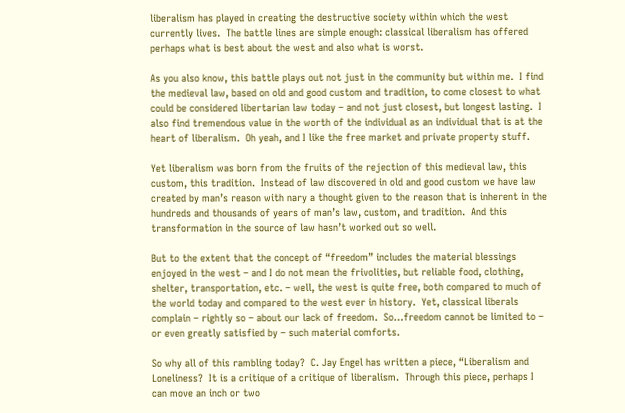liberalism has played in creating the destructive society within which the west currently lives.  The battle lines are simple enough: classical liberalism has offered perhaps what is best about the west and also what is worst.

As you also know, this battle plays out not just in the community but within me.  I find the medieval law, based on old and good custom and tradition, to come closest to what could be considered libertarian law today – and not just closest, but longest lasting.  I also find tremendous value in the worth of the individual as an individual that is at the heart of liberalism.  Oh yeah, and I like the free market and private property stuff.

Yet liberalism was born from the fruits of the rejection of this medieval law, this custom, this tradition.  Instead of law discovered in old and good custom we have law created by man’s reason with nary a thought given to the reason that is inherent in the hundreds and thousands of years of man’s law, custom, and tradition.  And this transformation in the source of law hasn’t worked out so well.

But to the extent that the concept of “freedom” includes the material blessings enjoyed in the west – and I do not mean the frivolities, but reliable food, clothing, shelter, transportation, etc. – well, the west is quite free, both compared to much of the world today and compared to the west ever in history.  Yet, classical liberals complain – rightly so – about our lack of freedom.  So…freedom cannot be limited to – or even greatly satisfied by – such material comforts.

So why all of this rambling today?  C. Jay Engel has written a piece, “Liberalism and Loneliness?  It is a critique of a critique of liberalism.  Through this piece, perhaps I can move an inch or two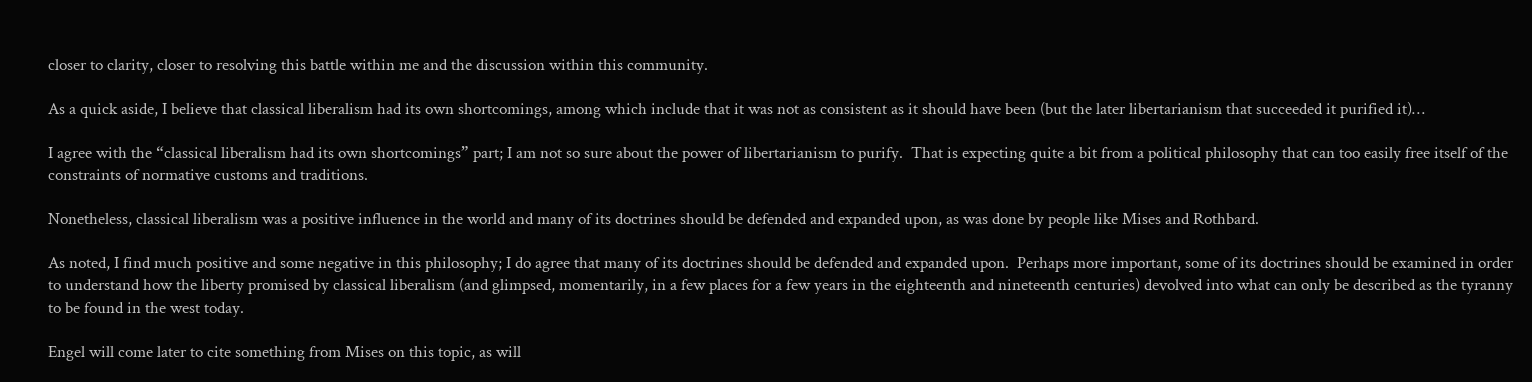closer to clarity, closer to resolving this battle within me and the discussion within this community.

As a quick aside, I believe that classical liberalism had its own shortcomings, among which include that it was not as consistent as it should have been (but the later libertarianism that succeeded it purified it)…

I agree with the “classical liberalism had its own shortcomings” part; I am not so sure about the power of libertarianism to purify.  That is expecting quite a bit from a political philosophy that can too easily free itself of the constraints of normative customs and traditions.

Nonetheless, classical liberalism was a positive influence in the world and many of its doctrines should be defended and expanded upon, as was done by people like Mises and Rothbard.

As noted, I find much positive and some negative in this philosophy; I do agree that many of its doctrines should be defended and expanded upon.  Perhaps more important, some of its doctrines should be examined in order to understand how the liberty promised by classical liberalism (and glimpsed, momentarily, in a few places for a few years in the eighteenth and nineteenth centuries) devolved into what can only be described as the tyranny to be found in the west today.

Engel will come later to cite something from Mises on this topic, as will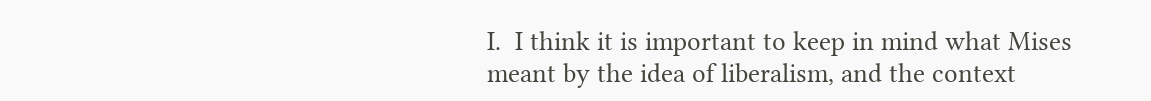I.  I think it is important to keep in mind what Mises meant by the idea of liberalism, and the context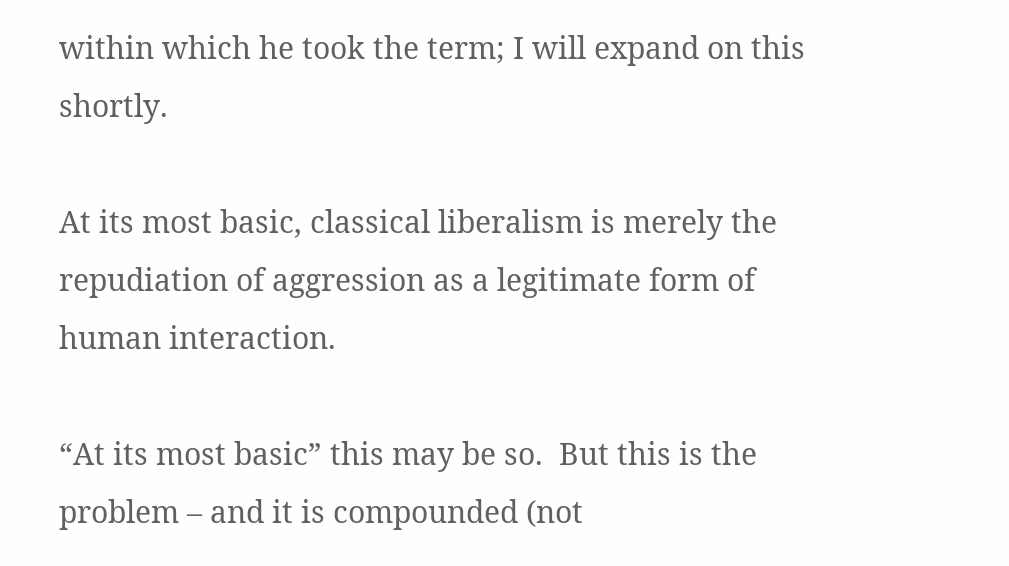within which he took the term; I will expand on this shortly.

At its most basic, classical liberalism is merely the repudiation of aggression as a legitimate form of human interaction.

“At its most basic” this may be so.  But this is the problem – and it is compounded (not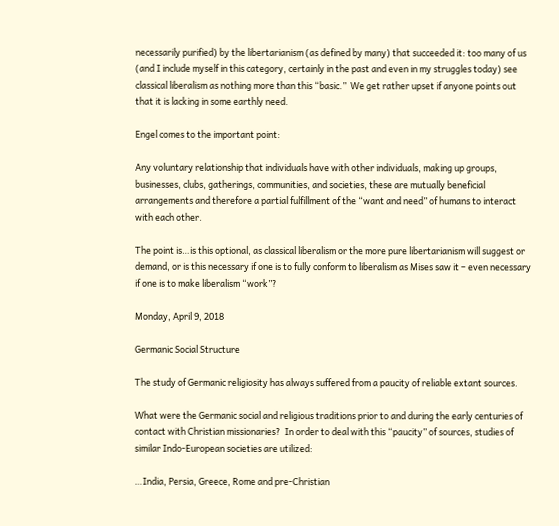necessarily purified) by the libertarianism (as defined by many) that succeeded it: too many of us (and I include myself in this category, certainly in the past and even in my struggles today) see classical liberalism as nothing more than this “basic.”  We get rather upset if anyone points out that it is lacking in some earthly need.

Engel comes to the important point:

Any voluntary relationship that individuals have with other individuals, making up groups, businesses, clubs, gatherings, communities, and societies, these are mutually beneficial arrangements and therefore a partial fulfillment of the “want and need” of humans to interact with each other.

The point is…is this optional, as classical liberalism or the more pure libertarianism will suggest or demand, or is this necessary if one is to fully conform to liberalism as Mises saw it – even necessary if one is to make liberalism “work”?

Monday, April 9, 2018

Germanic Social Structure

The study of Germanic religiosity has always suffered from a paucity of reliable extant sources.

What were the Germanic social and religious traditions prior to and during the early centuries of contact with Christian missionaries?  In order to deal with this “paucity” of sources, studies of similar Indo-European societies are utilized:

…India, Persia, Greece, Rome and pre-Christian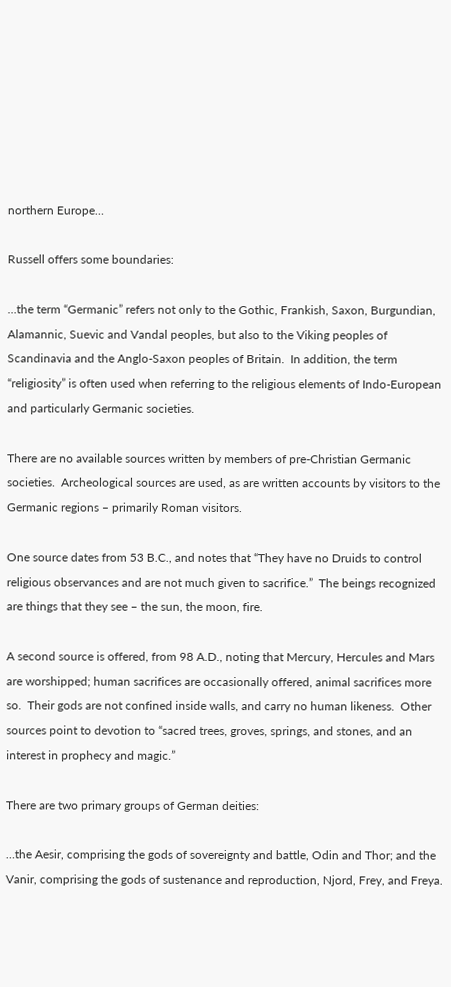northern Europe…

Russell offers some boundaries:

…the term “Germanic” refers not only to the Gothic, Frankish, Saxon, Burgundian, Alamannic, Suevic and Vandal peoples, but also to the Viking peoples of Scandinavia and the Anglo-Saxon peoples of Britain.  In addition, the term “religiosity” is often used when referring to the religious elements of Indo-European and particularly Germanic societies.

There are no available sources written by members of pre-Christian Germanic societies.  Archeological sources are used, as are written accounts by visitors to the Germanic regions – primarily Roman visitors.

One source dates from 53 B.C., and notes that “They have no Druids to control religious observances and are not much given to sacrifice.”  The beings recognized are things that they see – the sun, the moon, fire.

A second source is offered, from 98 A.D., noting that Mercury, Hercules and Mars are worshipped; human sacrifices are occasionally offered, animal sacrifices more so.  Their gods are not confined inside walls, and carry no human likeness.  Other sources point to devotion to “sacred trees, groves, springs, and stones, and an interest in prophecy and magic.”

There are two primary groups of German deities:

…the Aesir, comprising the gods of sovereignty and battle, Odin and Thor; and the Vanir, comprising the gods of sustenance and reproduction, Njord, Frey, and Freya.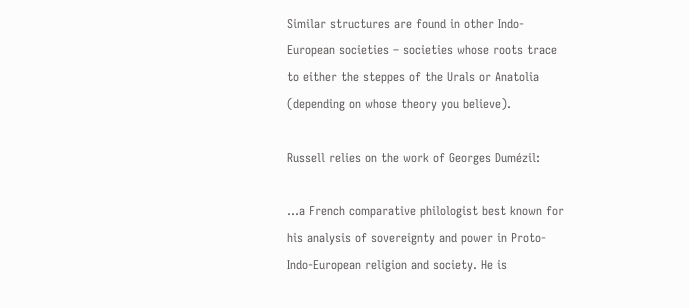Similar structures are found in other Indo-European societies – societies whose roots trace to either the steppes of the Urals or Anatolia (depending on whose theory you believe).

Russell relies on the work of Georges Dumézil:

…a French comparative philologist best known for his analysis of sovereignty and power in Proto-Indo-European religion and society. He is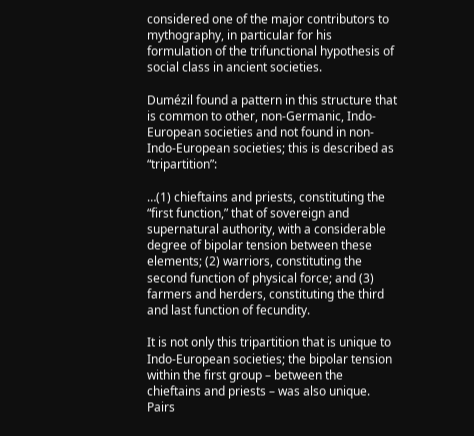considered one of the major contributors to mythography, in particular for his formulation of the trifunctional hypothesis of social class in ancient societies.

Dumézil found a pattern in this structure that is common to other, non-Germanic, Indo-European societies and not found in non-Indo-European societies; this is described as “tripartition”:

…(1) chieftains and priests, constituting the “first function,” that of sovereign and supernatural authority, with a considerable degree of bipolar tension between these elements; (2) warriors, constituting the second function of physical force; and (3) farmers and herders, constituting the third and last function of fecundity.

It is not only this tripartition that is unique to Indo-European societies; the bipolar tension within the first group – between the chieftains and priests – was also unique.  Pairs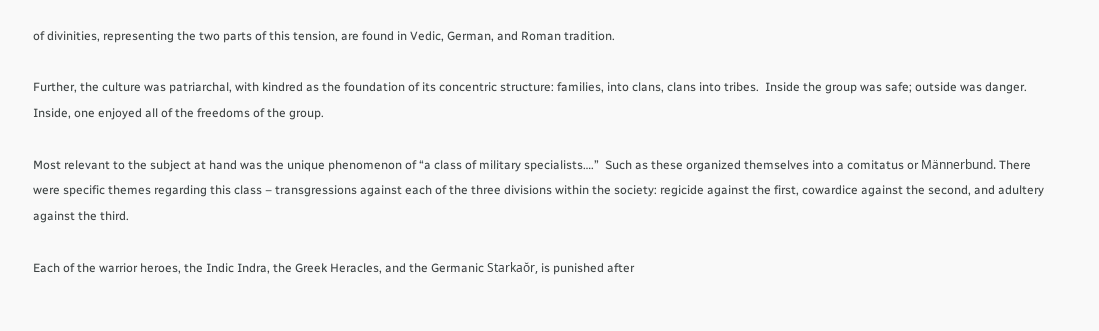of divinities, representing the two parts of this tension, are found in Vedic, German, and Roman tradition.

Further, the culture was patriarchal, with kindred as the foundation of its concentric structure: families, into clans, clans into tribes.  Inside the group was safe; outside was danger.  Inside, one enjoyed all of the freedoms of the group.

Most relevant to the subject at hand was the unique phenomenon of “a class of military specialists….”  Such as these organized themselves into a comitatus or Männerbund. There were specific themes regarding this class – transgressions against each of the three divisions within the society: regicide against the first, cowardice against the second, and adultery against the third.

Each of the warrior heroes, the Indic Indra, the Greek Heracles, and the Germanic Starkaŏr, is punished after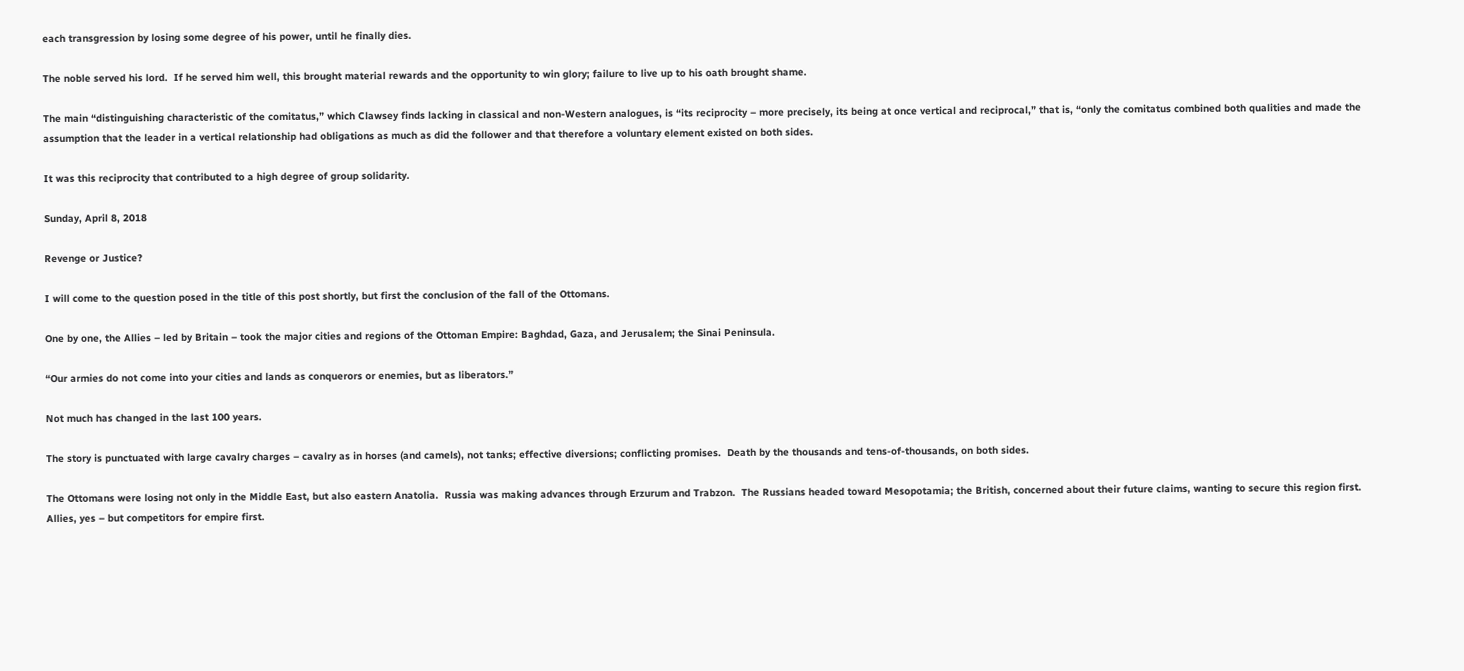each transgression by losing some degree of his power, until he finally dies.

The noble served his lord.  If he served him well, this brought material rewards and the opportunity to win glory; failure to live up to his oath brought shame.

The main “distinguishing characteristic of the comitatus,” which Clawsey finds lacking in classical and non-Western analogues, is “its reciprocity – more precisely, its being at once vertical and reciprocal,” that is, “only the comitatus combined both qualities and made the assumption that the leader in a vertical relationship had obligations as much as did the follower and that therefore a voluntary element existed on both sides.

It was this reciprocity that contributed to a high degree of group solidarity.

Sunday, April 8, 2018

Revenge or Justice?

I will come to the question posed in the title of this post shortly, but first the conclusion of the fall of the Ottomans.

One by one, the Allies – led by Britain – took the major cities and regions of the Ottoman Empire: Baghdad, Gaza, and Jerusalem; the Sinai Peninsula.

“Our armies do not come into your cities and lands as conquerors or enemies, but as liberators.”

Not much has changed in the last 100 years.

The story is punctuated with large cavalry charges – cavalry as in horses (and camels), not tanks; effective diversions; conflicting promises.  Death by the thousands and tens-of-thousands, on both sides.

The Ottomans were losing not only in the Middle East, but also eastern Anatolia.  Russia was making advances through Erzurum and Trabzon.  The Russians headed toward Mesopotamia; the British, concerned about their future claims, wanting to secure this region first.  Allies, yes – but competitors for empire first.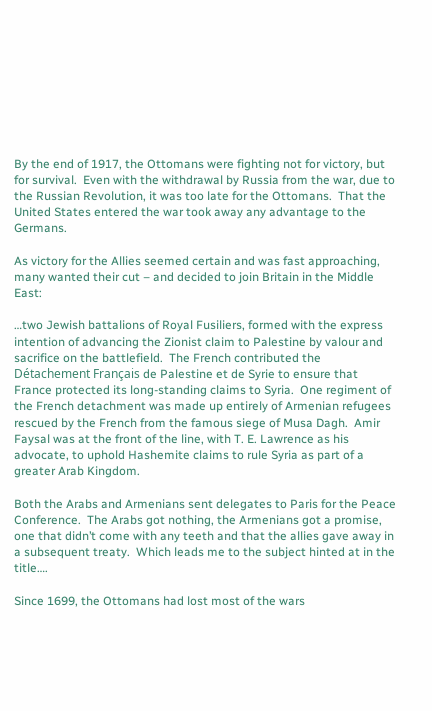By the end of 1917, the Ottomans were fighting not for victory, but for survival.  Even with the withdrawal by Russia from the war, due to the Russian Revolution, it was too late for the Ottomans.  That the United States entered the war took away any advantage to the Germans.

As victory for the Allies seemed certain and was fast approaching, many wanted their cut – and decided to join Britain in the Middle East:

…two Jewish battalions of Royal Fusiliers, formed with the express intention of advancing the Zionist claim to Palestine by valour and sacrifice on the battlefield.  The French contributed the Détachement Français de Palestine et de Syrie to ensure that France protected its long-standing claims to Syria.  One regiment of the French detachment was made up entirely of Armenian refugees rescued by the French from the famous siege of Musa Dagh.  Amir Faysal was at the front of the line, with T. E. Lawrence as his advocate, to uphold Hashemite claims to rule Syria as part of a greater Arab Kingdom.

Both the Arabs and Armenians sent delegates to Paris for the Peace Conference.  The Arabs got nothing, the Armenians got a promise, one that didn’t come with any teeth and that the allies gave away in a subsequent treaty.  Which leads me to the subject hinted at in the title….

Since 1699, the Ottomans had lost most of the wars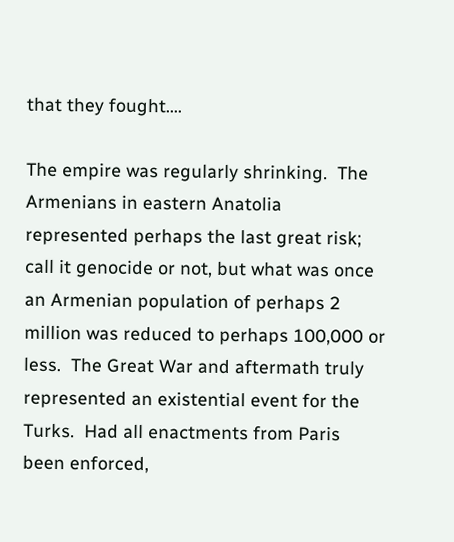that they fought….

The empire was regularly shrinking.  The Armenians in eastern Anatolia represented perhaps the last great risk; call it genocide or not, but what was once an Armenian population of perhaps 2 million was reduced to perhaps 100,000 or less.  The Great War and aftermath truly represented an existential event for the Turks.  Had all enactments from Paris been enforced,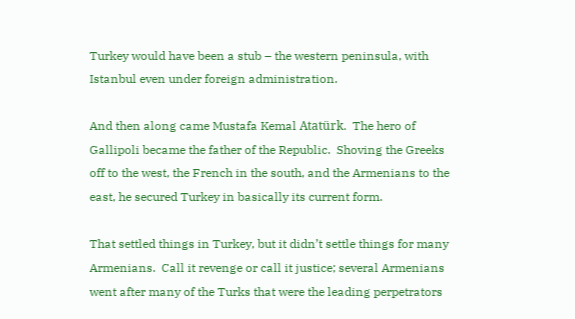Turkey would have been a stub – the western peninsula, with Istanbul even under foreign administration.

And then along came Mustafa Kemal Atatürk.  The hero of Gallipoli became the father of the Republic.  Shoving the Greeks off to the west, the French in the south, and the Armenians to the east, he secured Turkey in basically its current form.

That settled things in Turkey, but it didn’t settle things for many Armenians.  Call it revenge or call it justice; several Armenians went after many of the Turks that were the leading perpetrators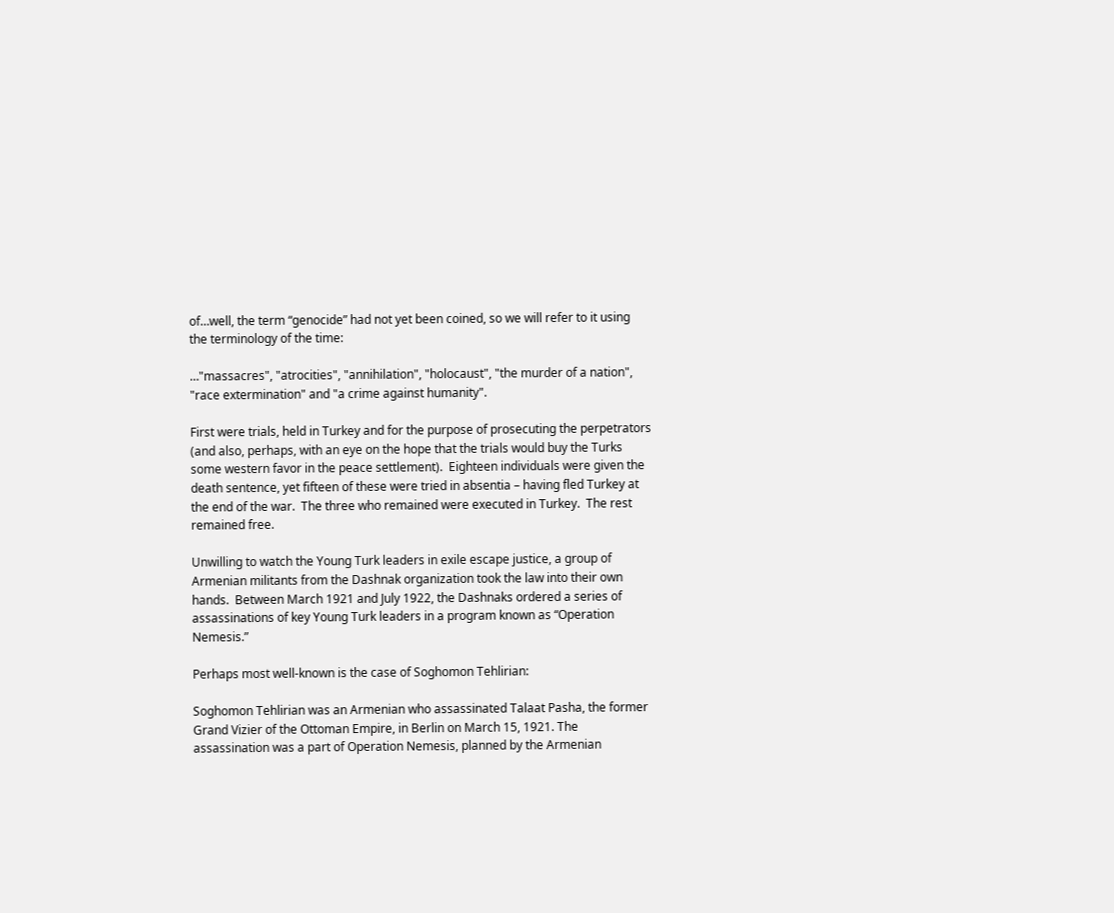of…well, the term “genocide” had not yet been coined, so we will refer to it using the terminology of the time:

…"massacres", "atrocities", "annihilation", "holocaust", "the murder of a nation", "race extermination" and "a crime against humanity".

First were trials, held in Turkey and for the purpose of prosecuting the perpetrators (and also, perhaps, with an eye on the hope that the trials would buy the Turks some western favor in the peace settlement).  Eighteen individuals were given the death sentence, yet fifteen of these were tried in absentia – having fled Turkey at the end of the war.  The three who remained were executed in Turkey.  The rest remained free.

Unwilling to watch the Young Turk leaders in exile escape justice, a group of Armenian militants from the Dashnak organization took the law into their own hands.  Between March 1921 and July 1922, the Dashnaks ordered a series of assassinations of key Young Turk leaders in a program known as “Operation Nemesis.”

Perhaps most well-known is the case of Soghomon Tehlirian:

Soghomon Tehlirian was an Armenian who assassinated Talaat Pasha, the former Grand Vizier of the Ottoman Empire, in Berlin on March 15, 1921. The assassination was a part of Operation Nemesis, planned by the Armenian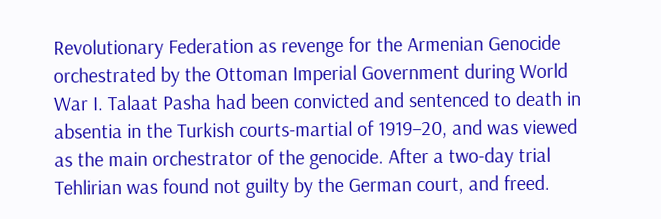Revolutionary Federation as revenge for the Armenian Genocide orchestrated by the Ottoman Imperial Government during World War I. Talaat Pasha had been convicted and sentenced to death in absentia in the Turkish courts-martial of 1919–20, and was viewed as the main orchestrator of the genocide. After a two-day trial Tehlirian was found not guilty by the German court, and freed.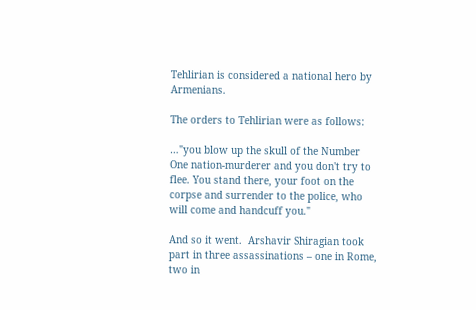Tehlirian is considered a national hero by Armenians.

The orders to Tehlirian were as follows:

…"you blow up the skull of the Number One nation-murderer and you don't try to flee. You stand there, your foot on the corpse and surrender to the police, who will come and handcuff you."

And so it went.  Arshavir Shiragian took part in three assassinations – one in Rome, two in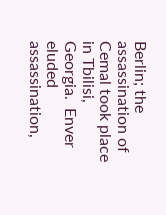Berlin; the assassination of Cemal took place in Tbilisi, Georgia.  Enver eluded assassination,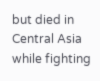but died in Central Asia while fighting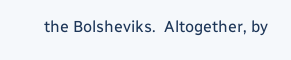the Bolsheviks.  Altogether, by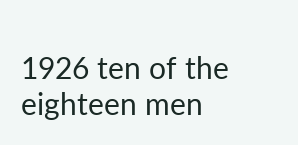1926 ten of the eighteen men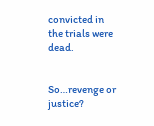convicted in the trials were dead.


So…revenge or justice?